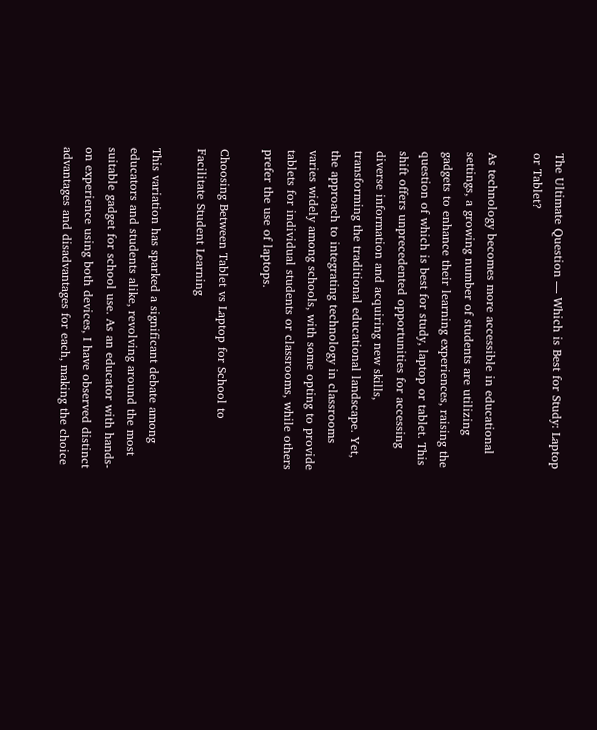The Ultimate Question — Which is Best for Study: Laptop or Tablet?

As technology becomes more accessible in educational settings, a growing number of students are utilizing gadgets to enhance their learning experiences, raising the question of which is best for study, laptop or tablet. This shift offers unprecedented opportunities for accessing diverse information and acquiring new skills, transforming the traditional educational landscape. Yet, the approach to integrating technology in classrooms varies widely among schools, with some opting to provide tablets for individual students or classrooms, while others prefer the use of laptops.

Choosing Between Tablet vs Laptop for School to Facilitate Student Learning

This variation has sparked a significant debate among educators and students alike, revolving around the most suitable gadget for school use. As an educator with hands-on experience using both devices, I have observed distinct advantages and disadvantages for each, making the choice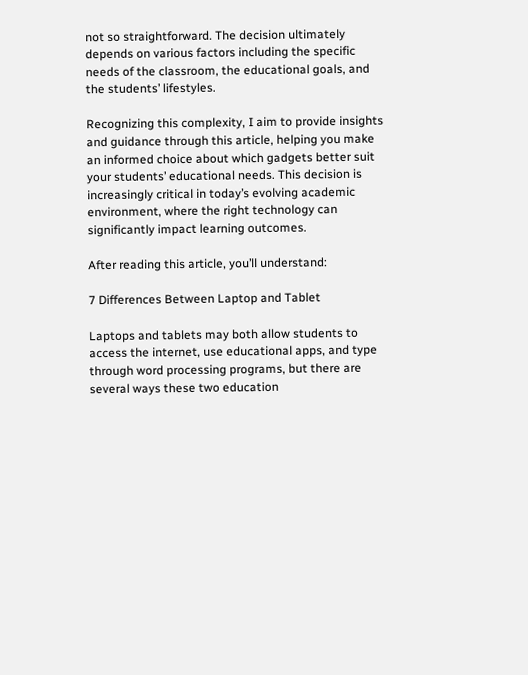not so straightforward. The decision ultimately depends on various factors including the specific needs of the classroom, the educational goals, and the students’ lifestyles.

Recognizing this complexity, I aim to provide insights and guidance through this article, helping you make an informed choice about which gadgets better suit your students’ educational needs. This decision is increasingly critical in today’s evolving academic environment, where the right technology can significantly impact learning outcomes.

After reading this article, you’ll understand:

7 Differences Between Laptop and Tablet

Laptops and tablets may both allow students to access the internet, use educational apps, and type through word processing programs, but there are several ways these two education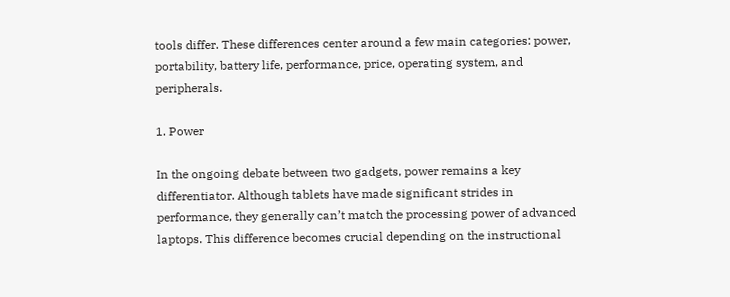tools differ. These differences center around a few main categories: power, portability, battery life, performance, price, operating system, and peripherals.

1. Power

In the ongoing debate between two gadgets, power remains a key differentiator. Although tablets have made significant strides in performance, they generally can’t match the processing power of advanced laptops. This difference becomes crucial depending on the instructional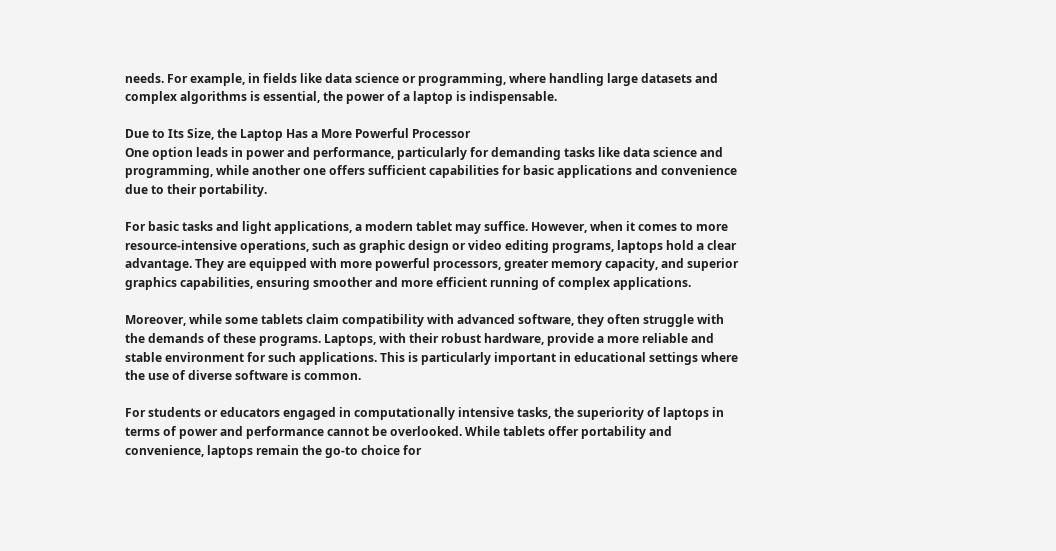needs. For example, in fields like data science or programming, where handling large datasets and complex algorithms is essential, the power of a laptop is indispensable.

Due to Its Size, the Laptop Has a More Powerful Processor
One option leads in power and performance, particularly for demanding tasks like data science and programming, while another one offers sufficient capabilities for basic applications and convenience due to their portability.

For basic tasks and light applications, a modern tablet may suffice. However, when it comes to more resource-intensive operations, such as graphic design or video editing programs, laptops hold a clear advantage. They are equipped with more powerful processors, greater memory capacity, and superior graphics capabilities, ensuring smoother and more efficient running of complex applications.

Moreover, while some tablets claim compatibility with advanced software, they often struggle with the demands of these programs. Laptops, with their robust hardware, provide a more reliable and stable environment for such applications. This is particularly important in educational settings where the use of diverse software is common.

For students or educators engaged in computationally intensive tasks, the superiority of laptops in terms of power and performance cannot be overlooked. While tablets offer portability and convenience, laptops remain the go-to choice for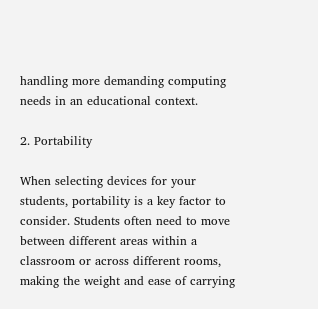handling more demanding computing needs in an educational context.

2. Portability

When selecting devices for your students, portability is a key factor to consider. Students often need to move between different areas within a classroom or across different rooms, making the weight and ease of carrying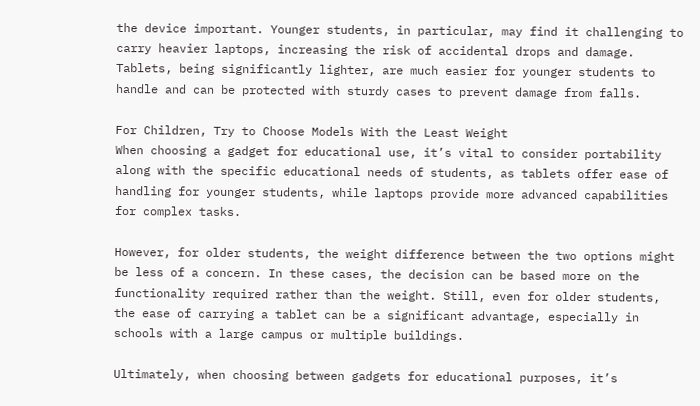the device important. Younger students, in particular, may find it challenging to carry heavier laptops, increasing the risk of accidental drops and damage. Tablets, being significantly lighter, are much easier for younger students to handle and can be protected with sturdy cases to prevent damage from falls.

For Children, Try to Choose Models With the Least Weight
When choosing a gadget for educational use, it’s vital to consider portability along with the specific educational needs of students, as tablets offer ease of handling for younger students, while laptops provide more advanced capabilities for complex tasks.

However, for older students, the weight difference between the two options might be less of a concern. In these cases, the decision can be based more on the functionality required rather than the weight. Still, even for older students, the ease of carrying a tablet can be a significant advantage, especially in schools with a large campus or multiple buildings.

Ultimately, when choosing between gadgets for educational purposes, it’s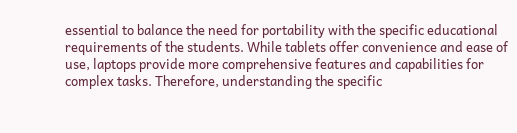essential to balance the need for portability with the specific educational requirements of the students. While tablets offer convenience and ease of use, laptops provide more comprehensive features and capabilities for complex tasks. Therefore, understanding the specific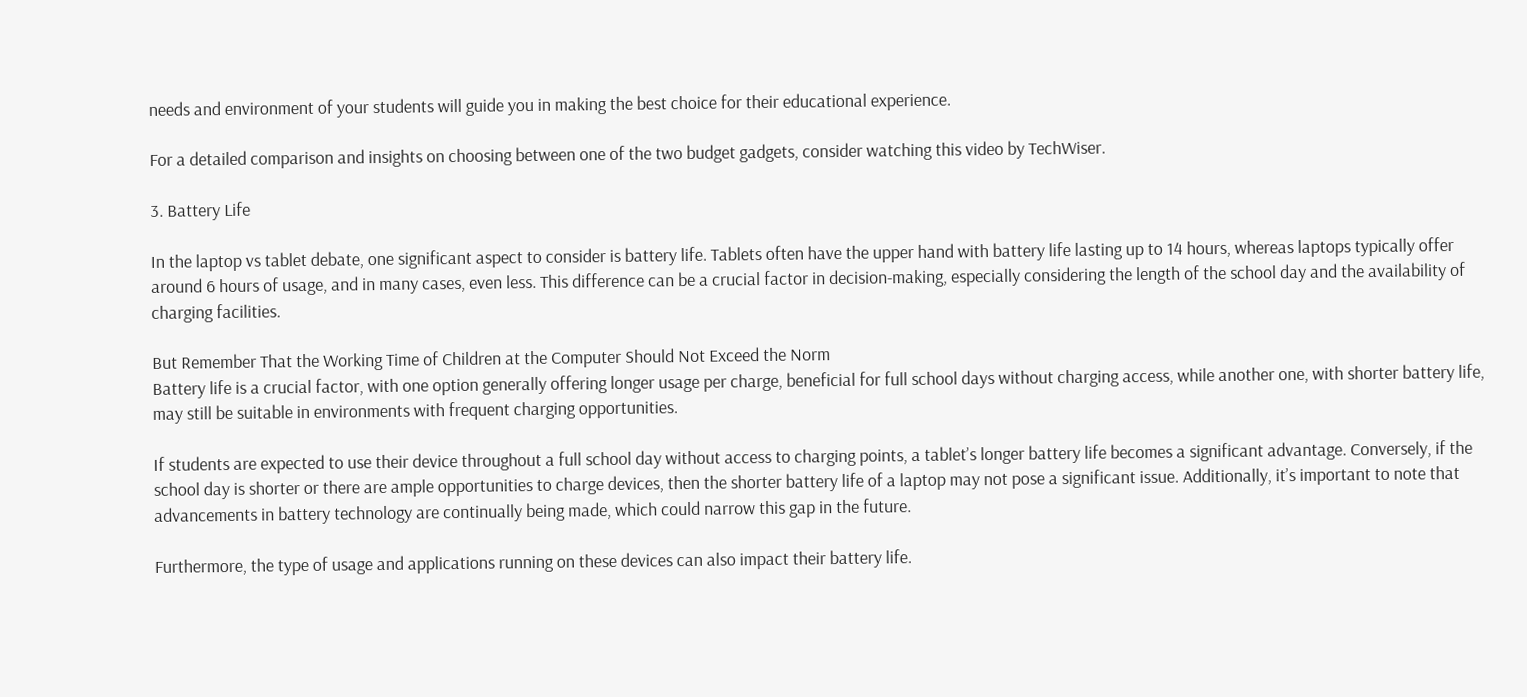needs and environment of your students will guide you in making the best choice for their educational experience.

For a detailed comparison and insights on choosing between one of the two budget gadgets, consider watching this video by TechWiser.

3. Battery Life

In the laptop vs tablet debate, one significant aspect to consider is battery life. Tablets often have the upper hand with battery life lasting up to 14 hours, whereas laptops typically offer around 6 hours of usage, and in many cases, even less. This difference can be a crucial factor in decision-making, especially considering the length of the school day and the availability of charging facilities.

But Remember That the Working Time of Children at the Computer Should Not Exceed the Norm
Battery life is a crucial factor, with one option generally offering longer usage per charge, beneficial for full school days without charging access, while another one, with shorter battery life, may still be suitable in environments with frequent charging opportunities.

If students are expected to use their device throughout a full school day without access to charging points, a tablet’s longer battery life becomes a significant advantage. Conversely, if the school day is shorter or there are ample opportunities to charge devices, then the shorter battery life of a laptop may not pose a significant issue. Additionally, it’s important to note that advancements in battery technology are continually being made, which could narrow this gap in the future.

Furthermore, the type of usage and applications running on these devices can also impact their battery life.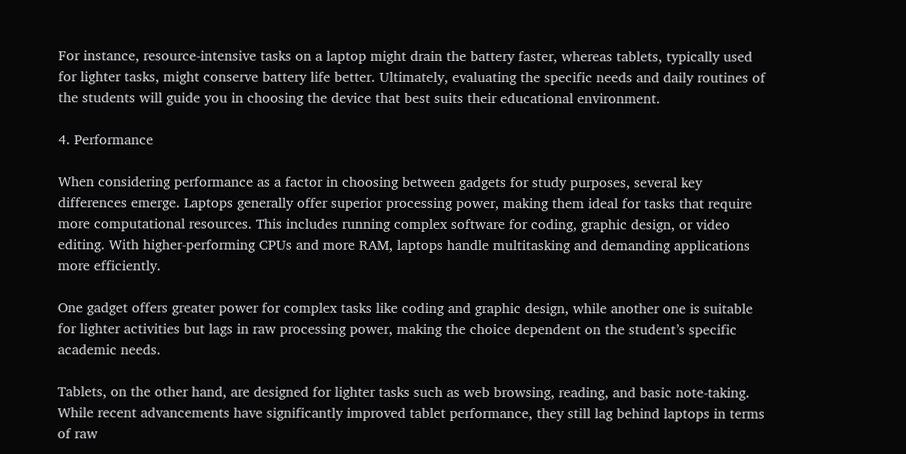For instance, resource-intensive tasks on a laptop might drain the battery faster, whereas tablets, typically used for lighter tasks, might conserve battery life better. Ultimately, evaluating the specific needs and daily routines of the students will guide you in choosing the device that best suits their educational environment.

4. Performance

When considering performance as a factor in choosing between gadgets for study purposes, several key differences emerge. Laptops generally offer superior processing power, making them ideal for tasks that require more computational resources. This includes running complex software for coding, graphic design, or video editing. With higher-performing CPUs and more RAM, laptops handle multitasking and demanding applications more efficiently.

One gadget offers greater power for complex tasks like coding and graphic design, while another one is suitable for lighter activities but lags in raw processing power, making the choice dependent on the student’s specific academic needs.

Tablets, on the other hand, are designed for lighter tasks such as web browsing, reading, and basic note-taking. While recent advancements have significantly improved tablet performance, they still lag behind laptops in terms of raw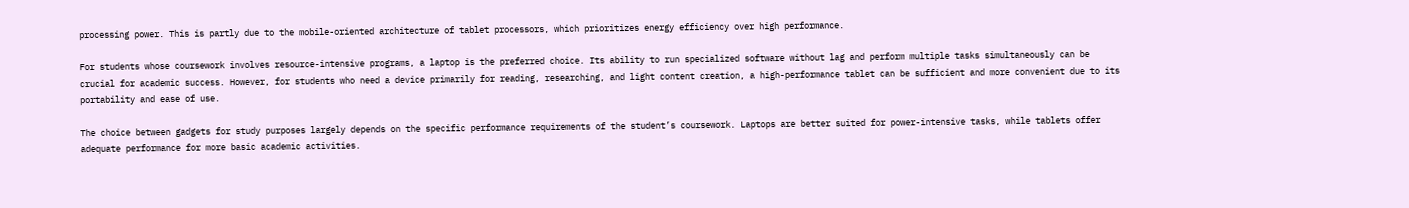processing power. This is partly due to the mobile-oriented architecture of tablet processors, which prioritizes energy efficiency over high performance.

For students whose coursework involves resource-intensive programs, a laptop is the preferred choice. Its ability to run specialized software without lag and perform multiple tasks simultaneously can be crucial for academic success. However, for students who need a device primarily for reading, researching, and light content creation, a high-performance tablet can be sufficient and more convenient due to its portability and ease of use.

The choice between gadgets for study purposes largely depends on the specific performance requirements of the student’s coursework. Laptops are better suited for power-intensive tasks, while tablets offer adequate performance for more basic academic activities.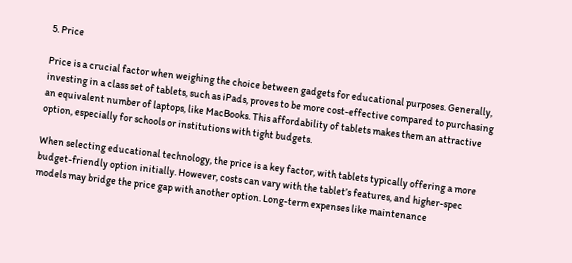5. Price

Price is a crucial factor when weighing the choice between gadgets for educational purposes. Generally, investing in a class set of tablets, such as iPads, proves to be more cost-effective compared to purchasing an equivalent number of laptops, like MacBooks. This affordability of tablets makes them an attractive option, especially for schools or institutions with tight budgets.

When selecting educational technology, the price is a key factor, with tablets typically offering a more budget-friendly option initially. However, costs can vary with the tablet’s features, and higher-spec models may bridge the price gap with another option. Long-term expenses like maintenance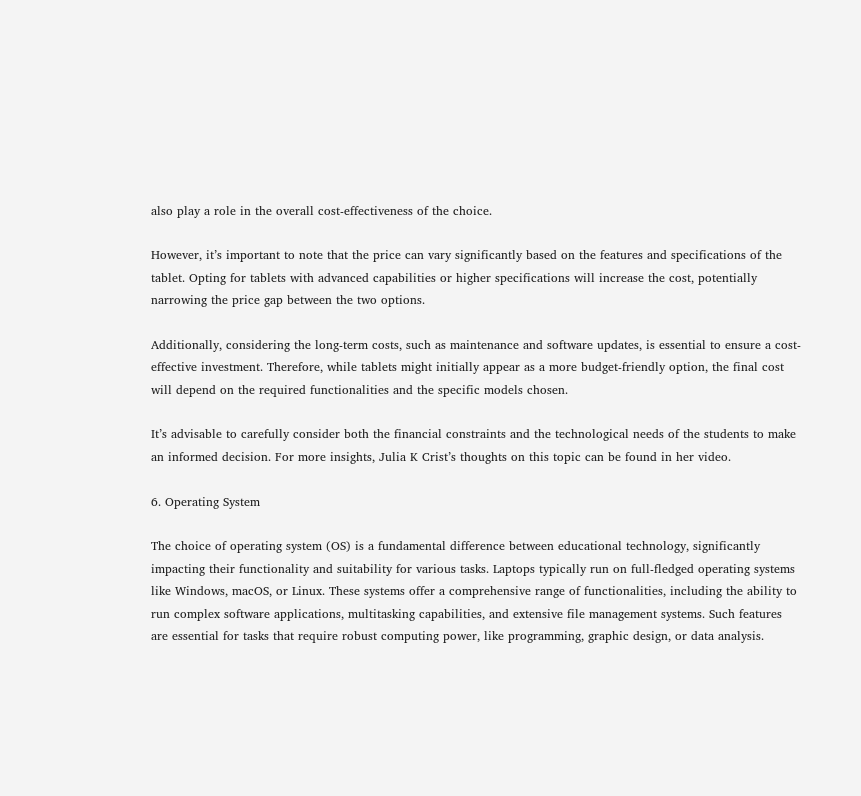also play a role in the overall cost-effectiveness of the choice.

However, it’s important to note that the price can vary significantly based on the features and specifications of the tablet. Opting for tablets with advanced capabilities or higher specifications will increase the cost, potentially narrowing the price gap between the two options.

Additionally, considering the long-term costs, such as maintenance and software updates, is essential to ensure a cost-effective investment. Therefore, while tablets might initially appear as a more budget-friendly option, the final cost will depend on the required functionalities and the specific models chosen.

It’s advisable to carefully consider both the financial constraints and the technological needs of the students to make an informed decision. For more insights, Julia K Crist’s thoughts on this topic can be found in her video.

6. Operating System

The choice of operating system (OS) is a fundamental difference between educational technology, significantly impacting their functionality and suitability for various tasks. Laptops typically run on full-fledged operating systems like Windows, macOS, or Linux. These systems offer a comprehensive range of functionalities, including the ability to run complex software applications, multitasking capabilities, and extensive file management systems. Such features are essential for tasks that require robust computing power, like programming, graphic design, or data analysis.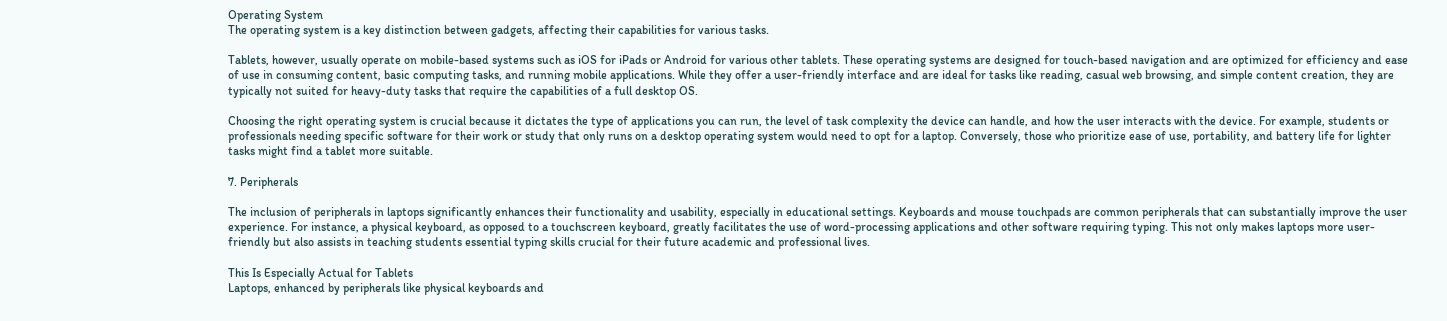Operating System
The operating system is a key distinction between gadgets, affecting their capabilities for various tasks.

Tablets, however, usually operate on mobile-based systems such as iOS for iPads or Android for various other tablets. These operating systems are designed for touch-based navigation and are optimized for efficiency and ease of use in consuming content, basic computing tasks, and running mobile applications. While they offer a user-friendly interface and are ideal for tasks like reading, casual web browsing, and simple content creation, they are typically not suited for heavy-duty tasks that require the capabilities of a full desktop OS.

Choosing the right operating system is crucial because it dictates the type of applications you can run, the level of task complexity the device can handle, and how the user interacts with the device. For example, students or professionals needing specific software for their work or study that only runs on a desktop operating system would need to opt for a laptop. Conversely, those who prioritize ease of use, portability, and battery life for lighter tasks might find a tablet more suitable.

7. Peripherals

The inclusion of peripherals in laptops significantly enhances their functionality and usability, especially in educational settings. Keyboards and mouse touchpads are common peripherals that can substantially improve the user experience. For instance, a physical keyboard, as opposed to a touchscreen keyboard, greatly facilitates the use of word-processing applications and other software requiring typing. This not only makes laptops more user-friendly but also assists in teaching students essential typing skills crucial for their future academic and professional lives.

This Is Especially Actual for Tablets
Laptops, enhanced by peripherals like physical keyboards and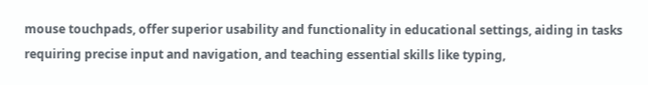mouse touchpads, offer superior usability and functionality in educational settings, aiding in tasks requiring precise input and navigation, and teaching essential skills like typing,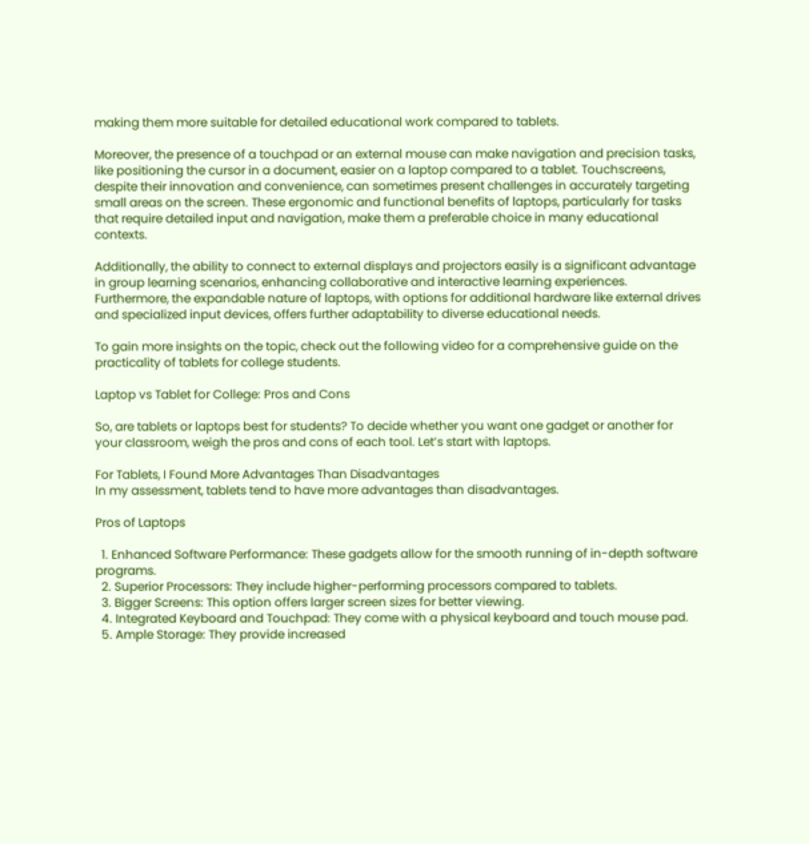making them more suitable for detailed educational work compared to tablets.

Moreover, the presence of a touchpad or an external mouse can make navigation and precision tasks, like positioning the cursor in a document, easier on a laptop compared to a tablet. Touchscreens, despite their innovation and convenience, can sometimes present challenges in accurately targeting small areas on the screen. These ergonomic and functional benefits of laptops, particularly for tasks that require detailed input and navigation, make them a preferable choice in many educational contexts.

Additionally, the ability to connect to external displays and projectors easily is a significant advantage in group learning scenarios, enhancing collaborative and interactive learning experiences. Furthermore, the expandable nature of laptops, with options for additional hardware like external drives and specialized input devices, offers further adaptability to diverse educational needs.

To gain more insights on the topic, check out the following video for a comprehensive guide on the practicality of tablets for college students.

Laptop vs Tablet for College: Pros and Cons

So, are tablets or laptops best for students? To decide whether you want one gadget or another for your classroom, weigh the pros and cons of each tool. Let’s start with laptops.

For Tablets, I Found More Advantages Than Disadvantages
In my assessment, tablets tend to have more advantages than disadvantages.

Pros of Laptops

  1. Enhanced Software Performance: These gadgets allow for the smooth running of in-depth software programs.
  2. Superior Processors: They include higher-performing processors compared to tablets.
  3. Bigger Screens: This option offers larger screen sizes for better viewing.
  4. Integrated Keyboard and Touchpad: They come with a physical keyboard and touch mouse pad.
  5. Ample Storage: They provide increased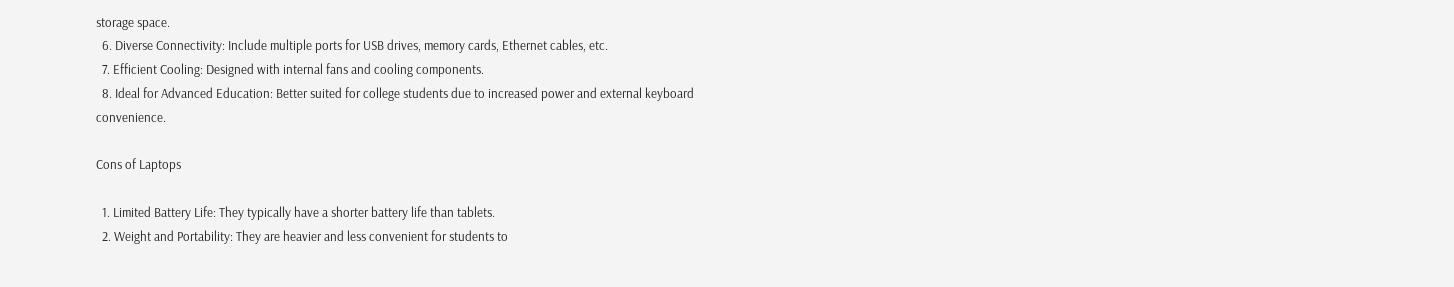storage space.
  6. Diverse Connectivity: Include multiple ports for USB drives, memory cards, Ethernet cables, etc.
  7. Efficient Cooling: Designed with internal fans and cooling components.
  8. Ideal for Advanced Education: Better suited for college students due to increased power and external keyboard convenience.

Cons of Laptops

  1. Limited Battery Life: They typically have a shorter battery life than tablets.
  2. Weight and Portability: They are heavier and less convenient for students to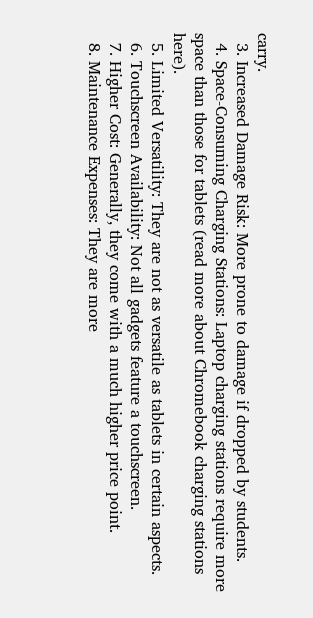carry.
  3. Increased Damage Risk: More prone to damage if dropped by students.
  4. Space-Consuming Charging Stations: Laptop charging stations require more space than those for tablets (read more about Chromebook charging stations here).
  5. Limited Versatility: They are not as versatile as tablets in certain aspects.
  6. Touchscreen Availability: Not all gadgets feature a touchscreen.
  7. Higher Cost: Generally, they come with a much higher price point.
  8. Maintenance Expenses: They are more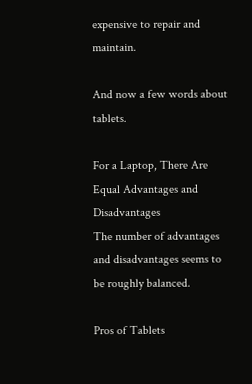expensive to repair and maintain.

And now a few words about tablets.

For a Laptop, There Are Equal Advantages and Disadvantages
The number of advantages and disadvantages seems to be roughly balanced.

Pros of Tablets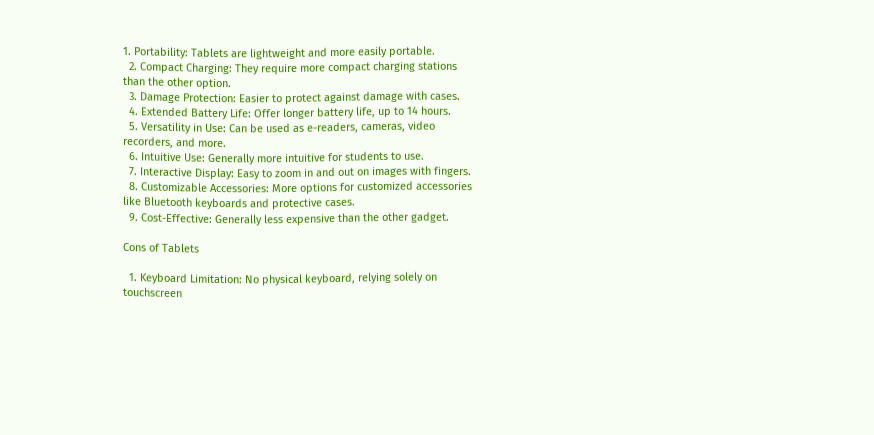1. Portability: Tablets are lightweight and more easily portable.
  2. Compact Charging: They require more compact charging stations than the other option.
  3. Damage Protection: Easier to protect against damage with cases.
  4. Extended Battery Life: Offer longer battery life, up to 14 hours.
  5. Versatility in Use: Can be used as e-readers, cameras, video recorders, and more.
  6. Intuitive Use: Generally more intuitive for students to use.
  7. Interactive Display: Easy to zoom in and out on images with fingers.
  8. Customizable Accessories: More options for customized accessories like Bluetooth keyboards and protective cases.
  9. Cost-Effective: Generally less expensive than the other gadget.

Cons of Tablets

  1. Keyboard Limitation: No physical keyboard, relying solely on touchscreen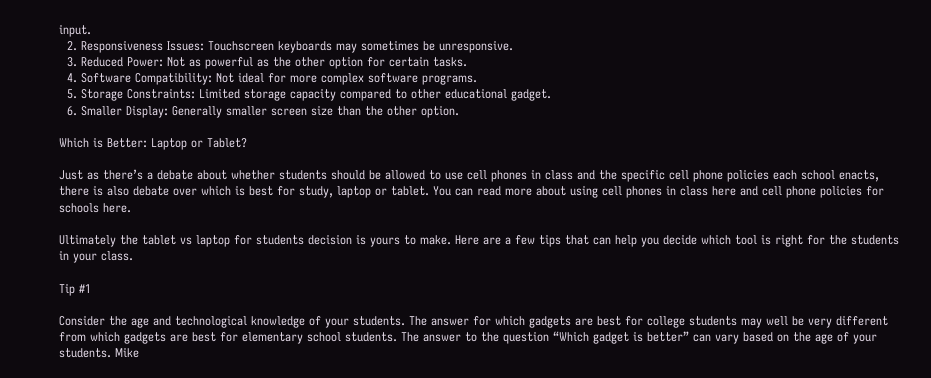input.
  2. Responsiveness Issues: Touchscreen keyboards may sometimes be unresponsive.
  3. Reduced Power: Not as powerful as the other option for certain tasks.
  4. Software Compatibility: Not ideal for more complex software programs.
  5. Storage Constraints: Limited storage capacity compared to other educational gadget.
  6. Smaller Display: Generally smaller screen size than the other option.

Which is Better: Laptop or Tablet?

Just as there’s a debate about whether students should be allowed to use cell phones in class and the specific cell phone policies each school enacts, there is also debate over which is best for study, laptop or tablet. You can read more about using cell phones in class here and cell phone policies for schools here.

Ultimately the tablet vs laptop for students decision is yours to make. Here are a few tips that can help you decide which tool is right for the students in your class.

Tip #1

Consider the age and technological knowledge of your students. The answer for which gadgets are best for college students may well be very different from which gadgets are best for elementary school students. The answer to the question “Which gadget is better” can vary based on the age of your students. Mike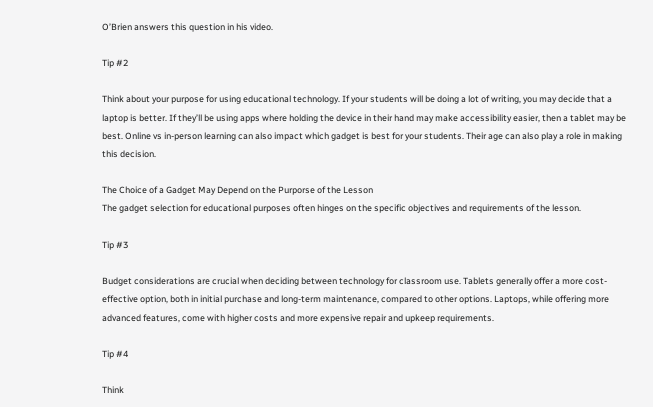O’Brien answers this question in his video.

Tip #2

Think about your purpose for using educational technology. If your students will be doing a lot of writing, you may decide that a laptop is better. If they’ll be using apps where holding the device in their hand may make accessibility easier, then a tablet may be best. Online vs in-person learning can also impact which gadget is best for your students. Their age can also play a role in making this decision.

The Choice of a Gadget May Depend on the Purporse of the Lesson
The gadget selection for educational purposes often hinges on the specific objectives and requirements of the lesson.

Tip #3

Budget considerations are crucial when deciding between technology for classroom use. Tablets generally offer a more cost-effective option, both in initial purchase and long-term maintenance, compared to other options. Laptops, while offering more advanced features, come with higher costs and more expensive repair and upkeep requirements.

Tip #4

Think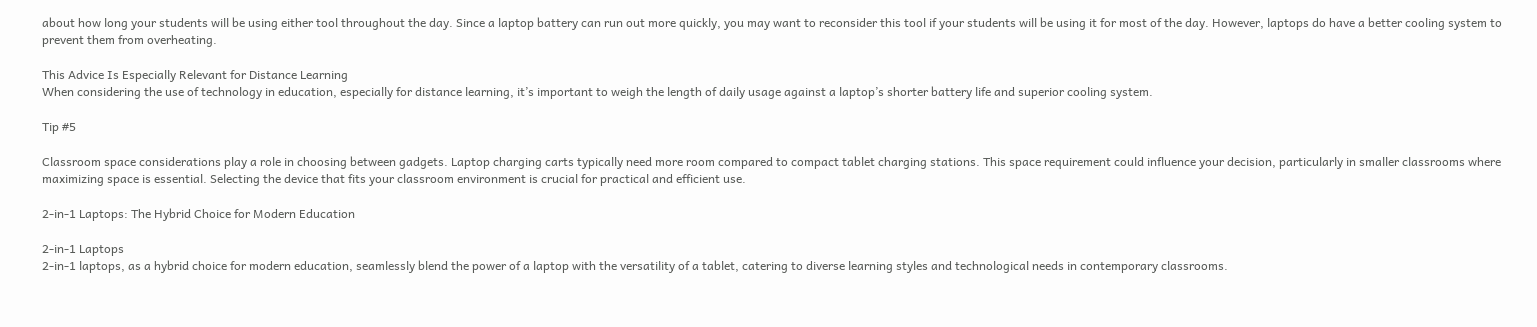about how long your students will be using either tool throughout the day. Since a laptop battery can run out more quickly, you may want to reconsider this tool if your students will be using it for most of the day. However, laptops do have a better cooling system to prevent them from overheating.

This Advice Is Especially Relevant for Distance Learning
When considering the use of technology in education, especially for distance learning, it’s important to weigh the length of daily usage against a laptop’s shorter battery life and superior cooling system.

Tip #5

Classroom space considerations play a role in choosing between gadgets. Laptop charging carts typically need more room compared to compact tablet charging stations. This space requirement could influence your decision, particularly in smaller classrooms where maximizing space is essential. Selecting the device that fits your classroom environment is crucial for practical and efficient use.

2-in-1 Laptops: The Hybrid Choice for Modern Education

2-in-1 Laptops
2-in-1 laptops, as a hybrid choice for modern education, seamlessly blend the power of a laptop with the versatility of a tablet, catering to diverse learning styles and technological needs in contemporary classrooms.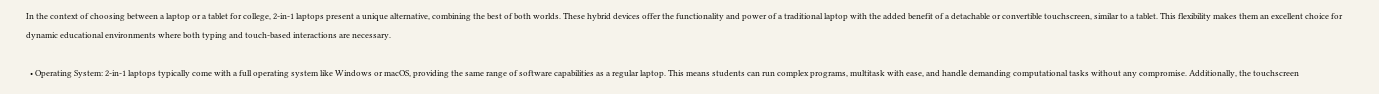In the context of choosing between a laptop or a tablet for college, 2-in-1 laptops present a unique alternative, combining the best of both worlds. These hybrid devices offer the functionality and power of a traditional laptop with the added benefit of a detachable or convertible touchscreen, similar to a tablet. This flexibility makes them an excellent choice for dynamic educational environments where both typing and touch-based interactions are necessary.

  • Operating System: 2-in-1 laptops typically come with a full operating system like Windows or macOS, providing the same range of software capabilities as a regular laptop. This means students can run complex programs, multitask with ease, and handle demanding computational tasks without any compromise. Additionally, the touchscreen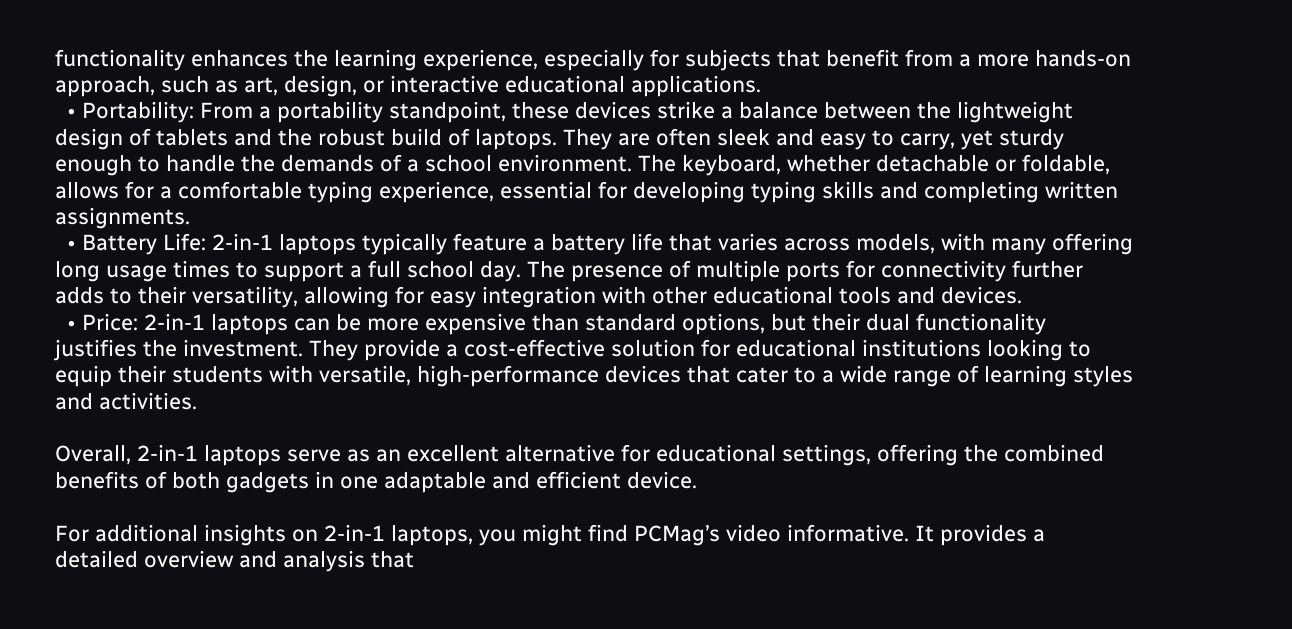functionality enhances the learning experience, especially for subjects that benefit from a more hands-on approach, such as art, design, or interactive educational applications.
  • Portability: From a portability standpoint, these devices strike a balance between the lightweight design of tablets and the robust build of laptops. They are often sleek and easy to carry, yet sturdy enough to handle the demands of a school environment. The keyboard, whether detachable or foldable, allows for a comfortable typing experience, essential for developing typing skills and completing written assignments.
  • Battery Life: 2-in-1 laptops typically feature a battery life that varies across models, with many offering long usage times to support a full school day. The presence of multiple ports for connectivity further adds to their versatility, allowing for easy integration with other educational tools and devices.
  • Price: 2-in-1 laptops can be more expensive than standard options, but their dual functionality justifies the investment. They provide a cost-effective solution for educational institutions looking to equip their students with versatile, high-performance devices that cater to a wide range of learning styles and activities.

Overall, 2-in-1 laptops serve as an excellent alternative for educational settings, offering the combined benefits of both gadgets in one adaptable and efficient device.

For additional insights on 2-in-1 laptops, you might find PCMag’s video informative. It provides a detailed overview and analysis that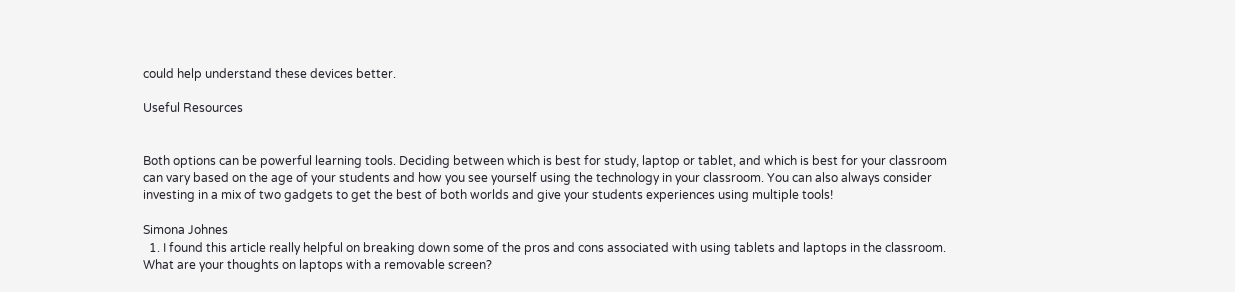could help understand these devices better.

Useful Resources


Both options can be powerful learning tools. Deciding between which is best for study, laptop or tablet, and which is best for your classroom can vary based on the age of your students and how you see yourself using the technology in your classroom. You can also always consider investing in a mix of two gadgets to get the best of both worlds and give your students experiences using multiple tools!

Simona Johnes
  1. I found this article really helpful on breaking down some of the pros and cons associated with using tablets and laptops in the classroom. What are your thoughts on laptops with a removable screen?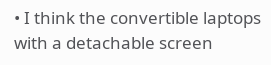• I think the convertible laptops with a detachable screen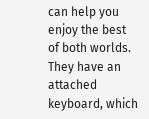can help you enjoy the best of both worlds. They have an attached keyboard, which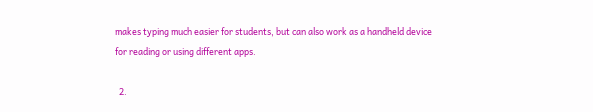makes typing much easier for students, but can also work as a handheld device for reading or using different apps.

  2.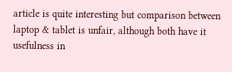article is quite interesting but comparison between laptop & tablet is unfair, although both have it usefulness in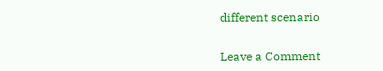different scenario


Leave a Comment